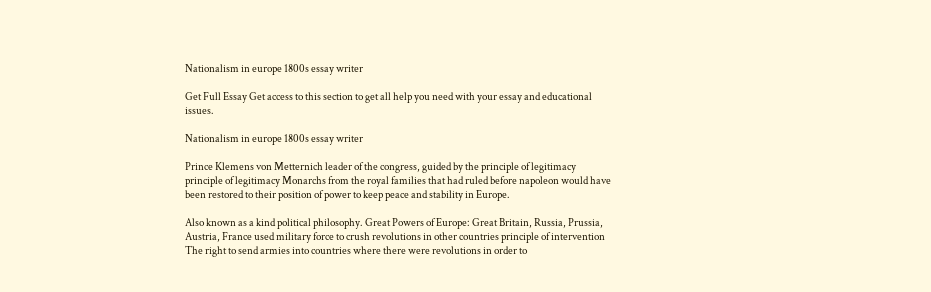Nationalism in europe 1800s essay writer

Get Full Essay Get access to this section to get all help you need with your essay and educational issues.

Nationalism in europe 1800s essay writer

Prince Klemens von Metternich leader of the congress, guided by the principle of legitimacy principle of legitimacy Monarchs from the royal families that had ruled before napoleon would have been restored to their position of power to keep peace and stability in Europe.

Also known as a kind political philosophy. Great Powers of Europe: Great Britain, Russia, Prussia, Austria, France used military force to crush revolutions in other countries principle of intervention The right to send armies into countries where there were revolutions in order to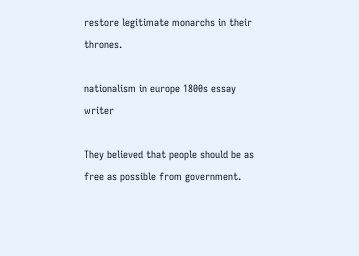restore legitimate monarchs in their thrones.

nationalism in europe 1800s essay writer

They believed that people should be as free as possible from government.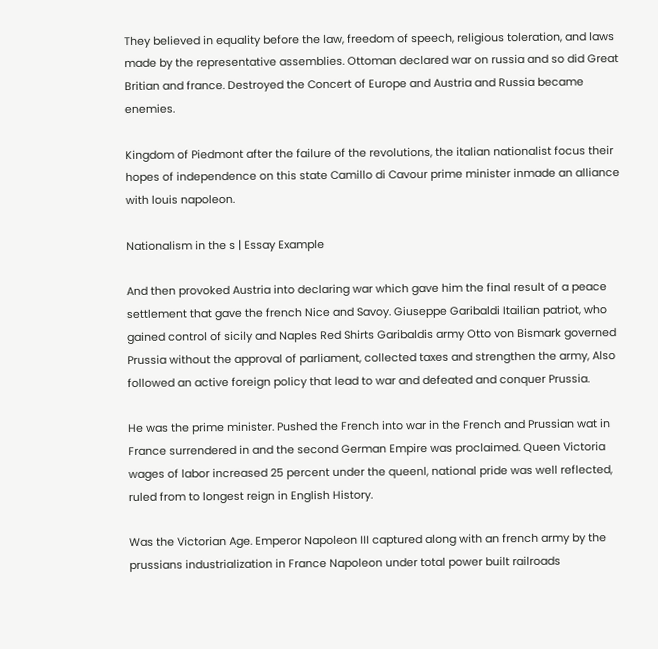They believed in equality before the law, freedom of speech, religious toleration, and laws made by the representative assemblies. Ottoman declared war on russia and so did Great Britian and france. Destroyed the Concert of Europe and Austria and Russia became enemies.

Kingdom of Piedmont after the failure of the revolutions, the italian nationalist focus their hopes of independence on this state Camillo di Cavour prime minister inmade an alliance with louis napoleon.

Nationalism in the s | Essay Example

And then provoked Austria into declaring war which gave him the final result of a peace settlement that gave the french Nice and Savoy. Giuseppe Garibaldi Itailian patriot, who gained control of sicily and Naples Red Shirts Garibaldis army Otto von Bismark governed Prussia without the approval of parliament, collected taxes and strengthen the army, Also followed an active foreign policy that lead to war and defeated and conquer Prussia.

He was the prime minister. Pushed the French into war in the French and Prussian wat in France surrendered in and the second German Empire was proclaimed. Queen Victoria wages of labor increased 25 percent under the queenl, national pride was well reflected, ruled from to longest reign in English History.

Was the Victorian Age. Emperor Napoleon III captured along with an french army by the prussians industrialization in France Napoleon under total power built railroads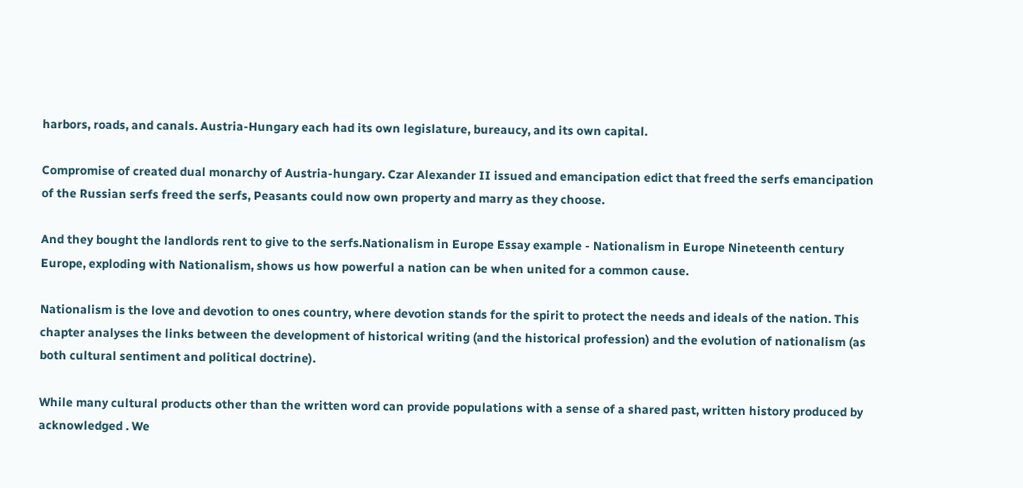harbors, roads, and canals. Austria-Hungary each had its own legislature, bureaucy, and its own capital.

Compromise of created dual monarchy of Austria-hungary. Czar Alexander II issued and emancipation edict that freed the serfs emancipation of the Russian serfs freed the serfs, Peasants could now own property and marry as they choose.

And they bought the landlords rent to give to the serfs.Nationalism in Europe Essay example - Nationalism in Europe Nineteenth century Europe, exploding with Nationalism, shows us how powerful a nation can be when united for a common cause.

Nationalism is the love and devotion to ones country, where devotion stands for the spirit to protect the needs and ideals of the nation. This chapter analyses the links between the development of historical writing (and the historical profession) and the evolution of nationalism (as both cultural sentiment and political doctrine).

While many cultural products other than the written word can provide populations with a sense of a shared past, written history produced by acknowledged . We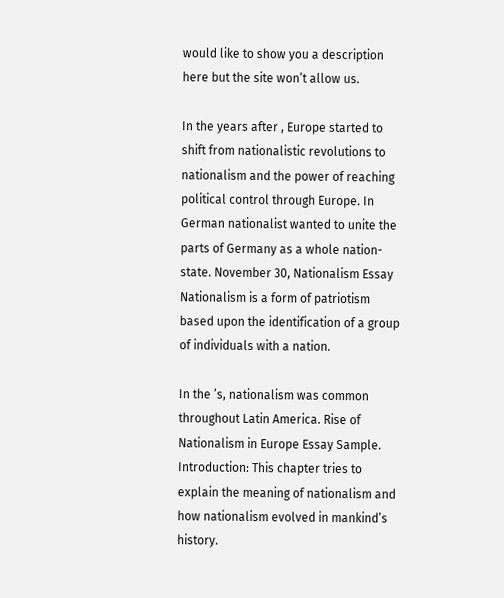would like to show you a description here but the site won’t allow us.

In the years after , Europe started to shift from nationalistic revolutions to nationalism and the power of reaching political control through Europe. In German nationalist wanted to unite the parts of Germany as a whole nation-state. November 30, Nationalism Essay Nationalism is a form of patriotism based upon the identification of a group of individuals with a nation.

In the ’s, nationalism was common throughout Latin America. Rise of Nationalism in Europe Essay Sample. Introduction: This chapter tries to explain the meaning of nationalism and how nationalism evolved in mankind’s history.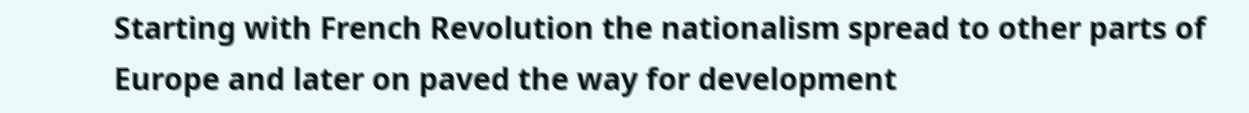Starting with French Revolution the nationalism spread to other parts of Europe and later on paved the way for development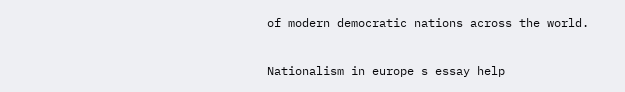of modern democratic nations across the world.

Nationalism in europe s essay help